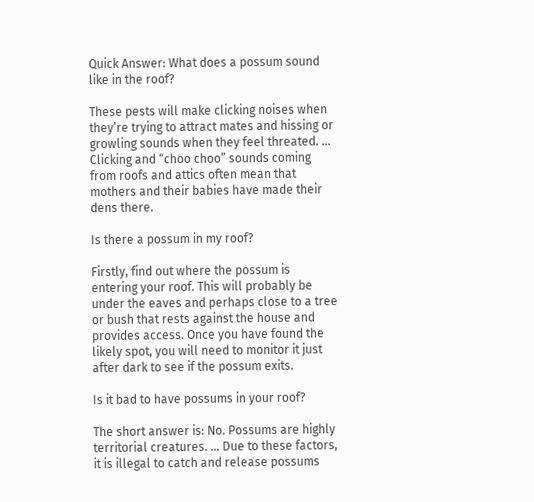Quick Answer: What does a possum sound like in the roof?

These pests will make clicking noises when they’re trying to attract mates and hissing or growling sounds when they feel threated. … Clicking and “choo choo” sounds coming from roofs and attics often mean that mothers and their babies have made their dens there.

Is there a possum in my roof?

Firstly, find out where the possum is entering your roof. This will probably be under the eaves and perhaps close to a tree or bush that rests against the house and provides access. Once you have found the likely spot, you will need to monitor it just after dark to see if the possum exits.

Is it bad to have possums in your roof?

The short answer is: No. Possums are highly territorial creatures. … Due to these factors, it is illegal to catch and release possums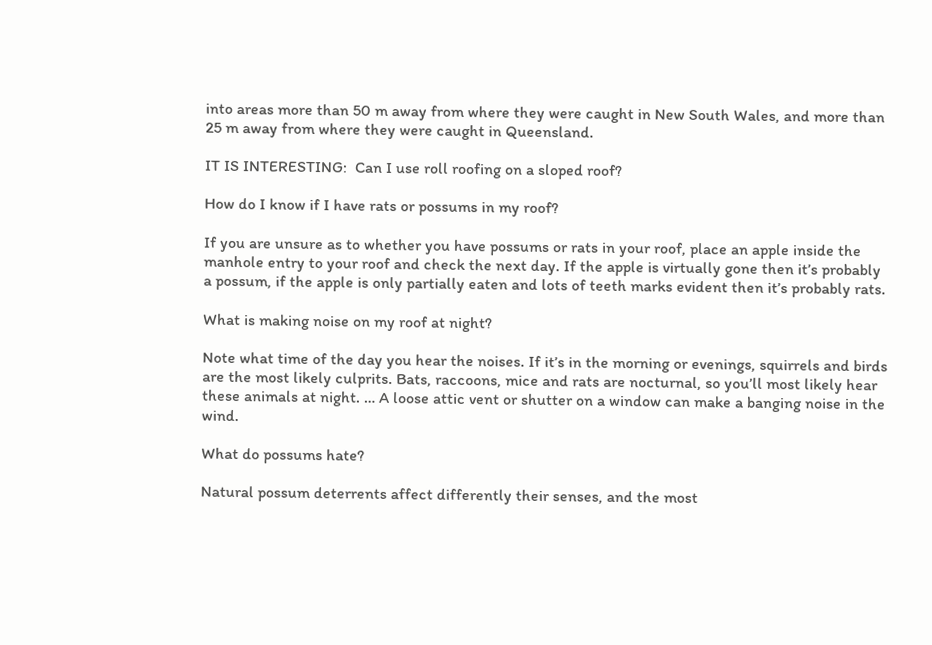into areas more than 50 m away from where they were caught in New South Wales, and more than 25 m away from where they were caught in Queensland.

IT IS INTERESTING:  Can I use roll roofing on a sloped roof?

How do I know if I have rats or possums in my roof?

If you are unsure as to whether you have possums or rats in your roof, place an apple inside the manhole entry to your roof and check the next day. If the apple is virtually gone then it’s probably a possum, if the apple is only partially eaten and lots of teeth marks evident then it’s probably rats.

What is making noise on my roof at night?

Note what time of the day you hear the noises. If it’s in the morning or evenings, squirrels and birds are the most likely culprits. Bats, raccoons, mice and rats are nocturnal, so you’ll most likely hear these animals at night. … A loose attic vent or shutter on a window can make a banging noise in the wind.

What do possums hate?

Natural possum deterrents affect differently their senses, and the most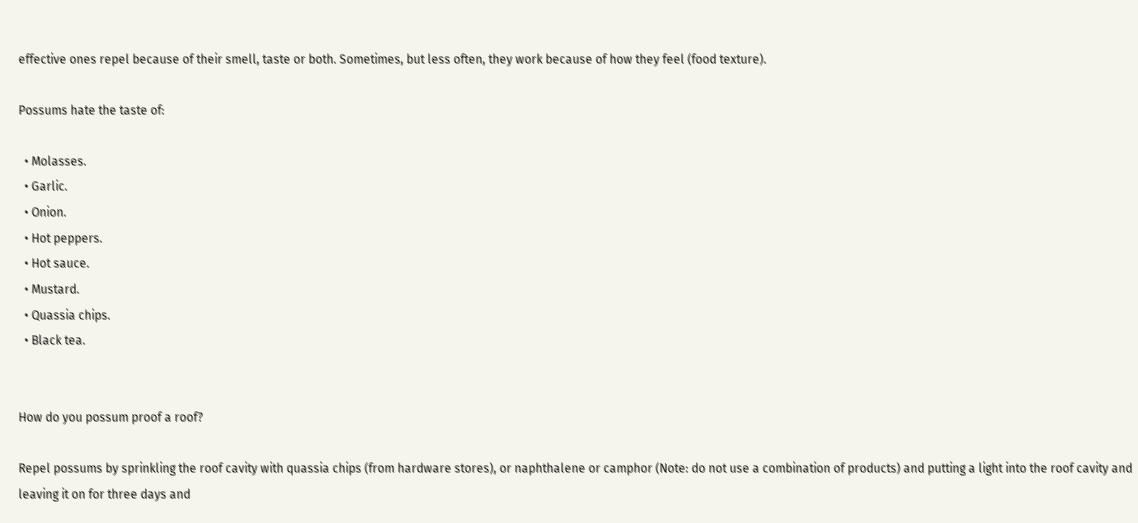effective ones repel because of their smell, taste or both. Sometimes, but less often, they work because of how they feel (food texture).

Possums hate the taste of:

  • Molasses.
  • Garlic.
  • Onion.
  • Hot peppers.
  • Hot sauce.
  • Mustard.
  • Quassia chips.
  • Black tea.


How do you possum proof a roof?

Repel possums by sprinkling the roof cavity with quassia chips (from hardware stores), or naphthalene or camphor (Note: do not use a combination of products) and putting a light into the roof cavity and leaving it on for three days and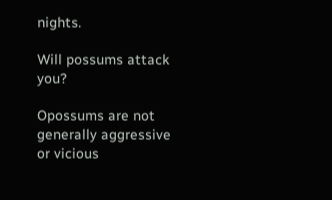nights.

Will possums attack you?

Opossums are not generally aggressive or vicious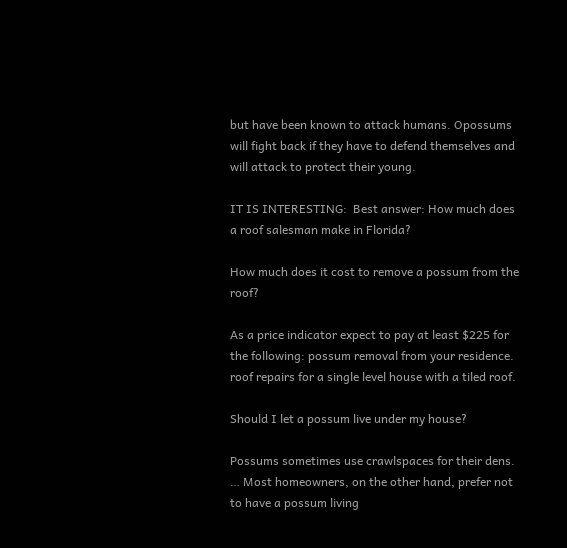but have been known to attack humans. Opossums will fight back if they have to defend themselves and will attack to protect their young.

IT IS INTERESTING:  Best answer: How much does a roof salesman make in Florida?

How much does it cost to remove a possum from the roof?

As a price indicator expect to pay at least $225 for the following: possum removal from your residence. roof repairs for a single level house with a tiled roof.

Should I let a possum live under my house?

Possums sometimes use crawlspaces for their dens. … Most homeowners, on the other hand, prefer not to have a possum living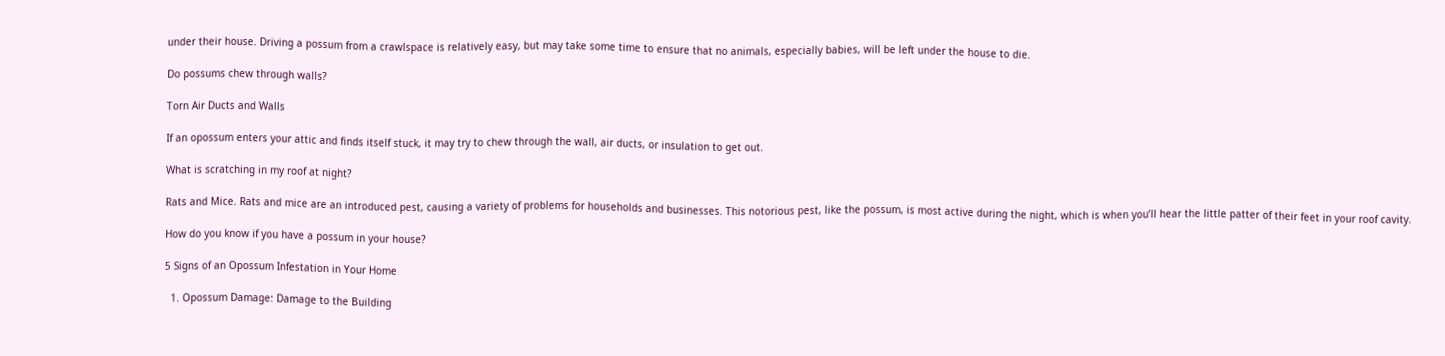under their house. Driving a possum from a crawlspace is relatively easy, but may take some time to ensure that no animals, especially babies, will be left under the house to die.

Do possums chew through walls?

Torn Air Ducts and Walls

If an opossum enters your attic and finds itself stuck, it may try to chew through the wall, air ducts, or insulation to get out.

What is scratching in my roof at night?

Rats and Mice. Rats and mice are an introduced pest, causing a variety of problems for households and businesses. This notorious pest, like the possum, is most active during the night, which is when you’ll hear the little patter of their feet in your roof cavity.

How do you know if you have a possum in your house?

5 Signs of an Opossum Infestation in Your Home

  1. Opossum Damage: Damage to the Building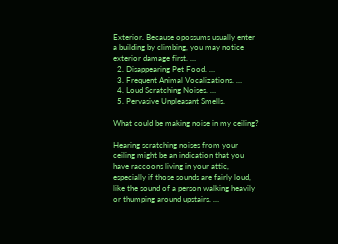Exterior. Because opossums usually enter a building by climbing, you may notice exterior damage first. …
  2. Disappearing Pet Food. …
  3. Frequent Animal Vocalizations. …
  4. Loud Scratching Noises. …
  5. Pervasive Unpleasant Smells.

What could be making noise in my ceiling?

Hearing scratching noises from your ceiling might be an indication that you have raccoons living in your attic, especially if those sounds are fairly loud, like the sound of a person walking heavily or thumping around upstairs. …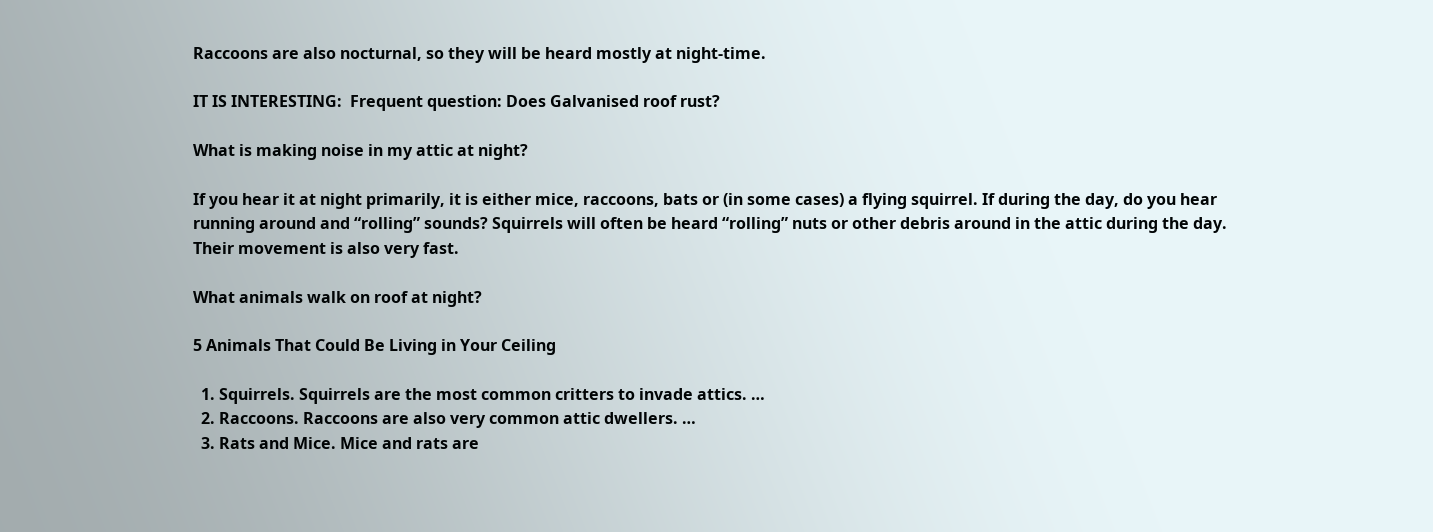Raccoons are also nocturnal, so they will be heard mostly at night-time.

IT IS INTERESTING:  Frequent question: Does Galvanised roof rust?

What is making noise in my attic at night?

If you hear it at night primarily, it is either mice, raccoons, bats or (in some cases) a flying squirrel. If during the day, do you hear running around and “rolling” sounds? Squirrels will often be heard “rolling” nuts or other debris around in the attic during the day. Their movement is also very fast.

What animals walk on roof at night?

5 Animals That Could Be Living in Your Ceiling

  1. Squirrels. Squirrels are the most common critters to invade attics. …
  2. Raccoons. Raccoons are also very common attic dwellers. …
  3. Rats and Mice. Mice and rats are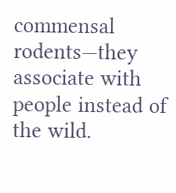commensal rodents—they associate with people instead of the wild.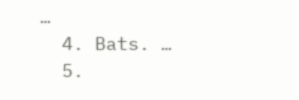…
  4. Bats. …
  5.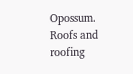Opossum.
Roofs and roofing